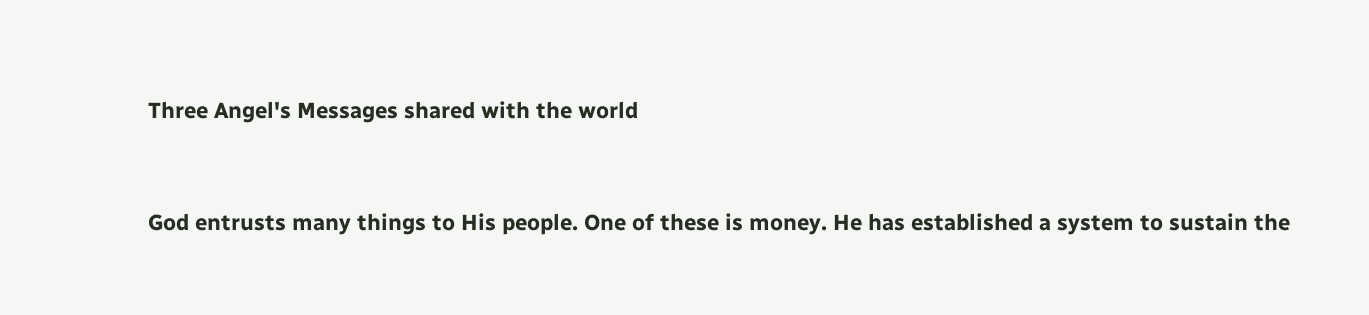Three Angel's Messages shared with the world


God entrusts many things to His people. One of these is money. He has established a system to sustain the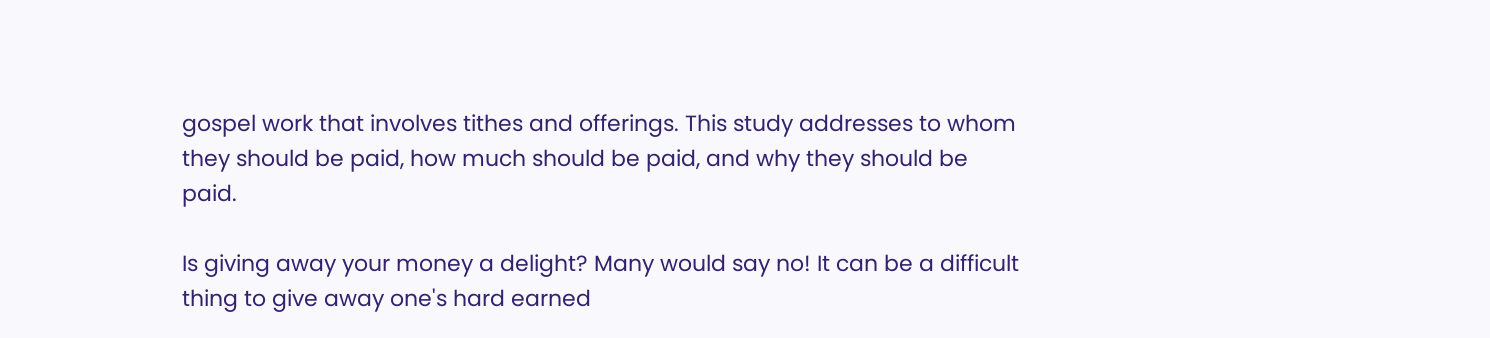gospel work that involves tithes and offerings. This study addresses to whom they should be paid, how much should be paid, and why they should be paid.

Is giving away your money a delight? Many would say no! It can be a difficult thing to give away one's hard earned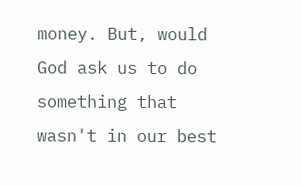money. But, would God ask us to do something that wasn't in our best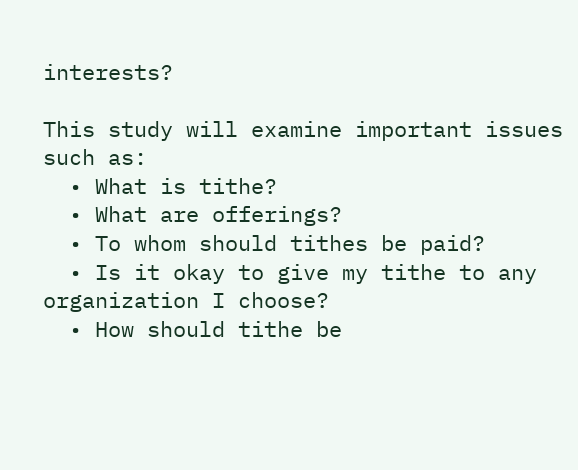interests?

This study will examine important issues such as:
  • What is tithe?
  • What are offerings?
  • To whom should tithes be paid?
  • Is it okay to give my tithe to any organization I choose?
  • How should tithe be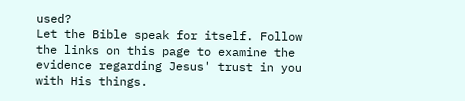used?
Let the Bible speak for itself. Follow the links on this page to examine the evidence regarding Jesus' trust in you with His things.